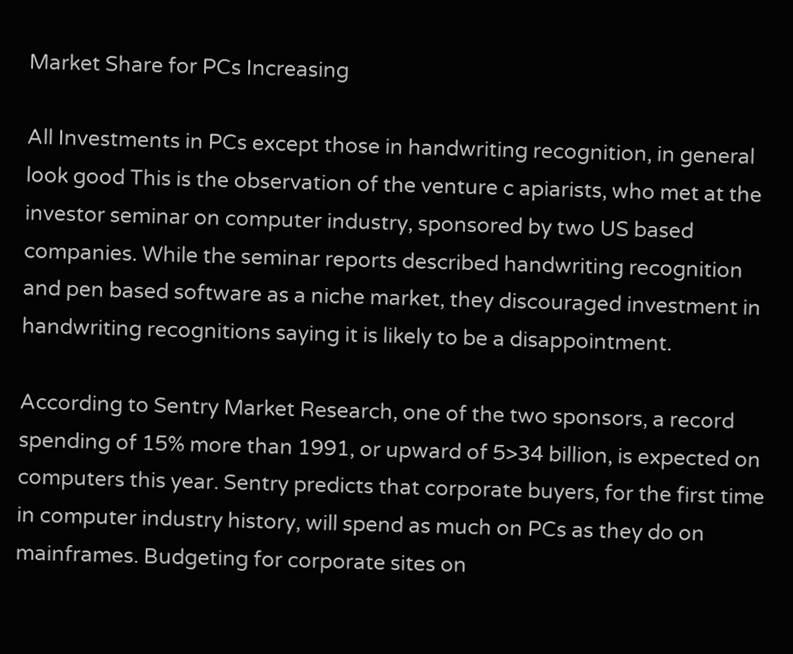Market Share for PCs Increasing

All Investments in PCs except those in handwriting recognition, in general look good This is the observation of the venture c apiarists, who met at the investor seminar on computer industry, sponsored by two US based companies. While the seminar reports described handwriting recognition and pen based software as a niche market, they discouraged investment in handwriting recognitions saying it is likely to be a disappointment.

According to Sentry Market Research, one of the two sponsors, a record spending of 15% more than 1991, or upward of 5>34 billion, is expected on computers this year. Sentry predicts that corporate buyers, for the first time in computer industry history, will spend as much on PCs as they do on mainframes. Budgeting for corporate sites on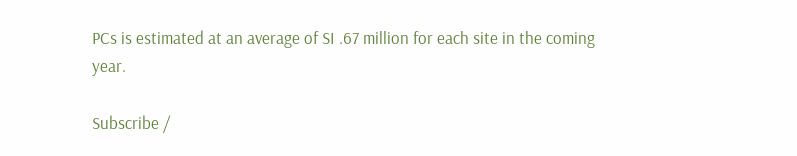PCs is estimated at an average of SI .67 million for each site in the coming year.

Subscribe /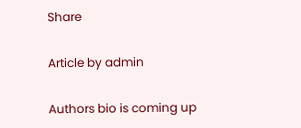Share

Article by admin

Authors bio is coming up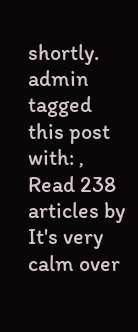shortly.
admin tagged this post with: , Read 238 articles by
It's very calm over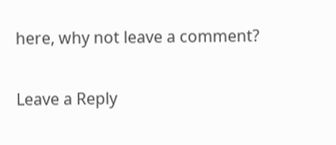here, why not leave a comment?

Leave a Reply